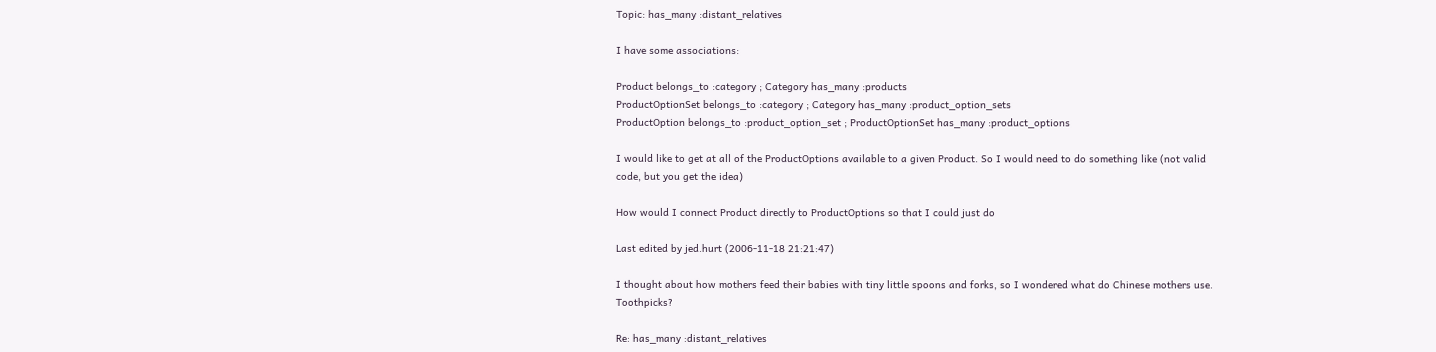Topic: has_many :distant_relatives

I have some associations:

Product belongs_to :category ; Category has_many :products
ProductOptionSet belongs_to :category ; Category has_many :product_option_sets
ProductOption belongs_to :product_option_set ; ProductOptionSet has_many :product_options

I would like to get at all of the ProductOptions available to a given Product. So I would need to do something like (not valid code, but you get the idea)

How would I connect Product directly to ProductOptions so that I could just do

Last edited by jed.hurt (2006-11-18 21:21:47)

I thought about how mothers feed their babies with tiny little spoons and forks, so I wondered what do Chinese mothers use. Toothpicks?

Re: has_many :distant_relatives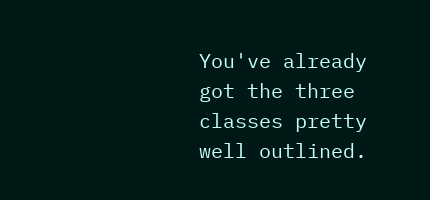You've already got the three classes pretty well outlined.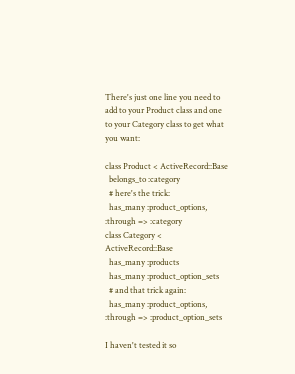There's just one line you need to add to your Product class and one to your Category class to get what you want:

class Product < ActiveRecord::Base
  belongs_to :category
  # here's the trick:
  has_many :product_options, :through => :category
class Category < ActiveRecord::Base
  has_many :products
  has_many :product_option_sets
  # and that trick again:
  has_many :product_options, :through => :product_option_sets

I haven't tested it so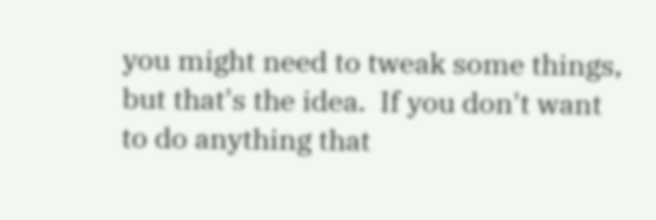you might need to tweak some things, but that's the idea.  If you don't want to do anything that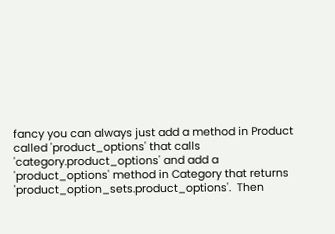fancy you can always just add a method in Product called 'product_options' that calls 'category.product_options' and add a 'product_options' method in Category that returns 'product_option_sets.product_options'.  Then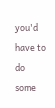you'd have to do some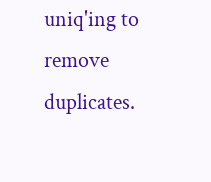uniq'ing to remove duplicates.